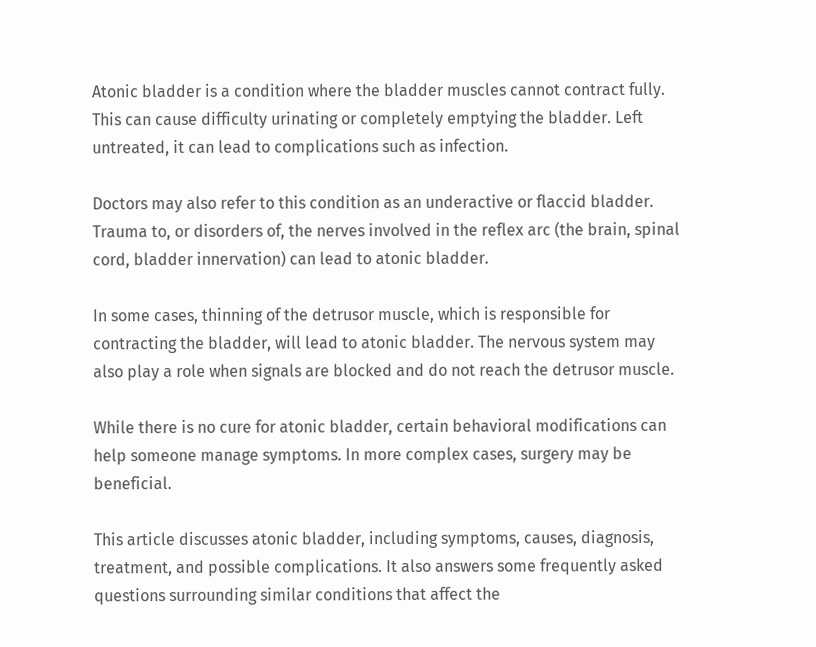Atonic bladder is a condition where the bladder muscles cannot contract fully. This can cause difficulty urinating or completely emptying the bladder. Left untreated, it can lead to complications such as infection.

Doctors may also refer to this condition as an underactive or flaccid bladder. Trauma to, or disorders of, the nerves involved in the reflex arc (the brain, spinal cord, bladder innervation) can lead to atonic bladder.

In some cases, thinning of the detrusor muscle, which is responsible for contracting the bladder, will lead to atonic bladder. The nervous system may also play a role when signals are blocked and do not reach the detrusor muscle.

While there is no cure for atonic bladder, certain behavioral modifications can help someone manage symptoms. In more complex cases, surgery may be beneficial.

This article discusses atonic bladder, including symptoms, causes, diagnosis, treatment, and possible complications. It also answers some frequently asked questions surrounding similar conditions that affect the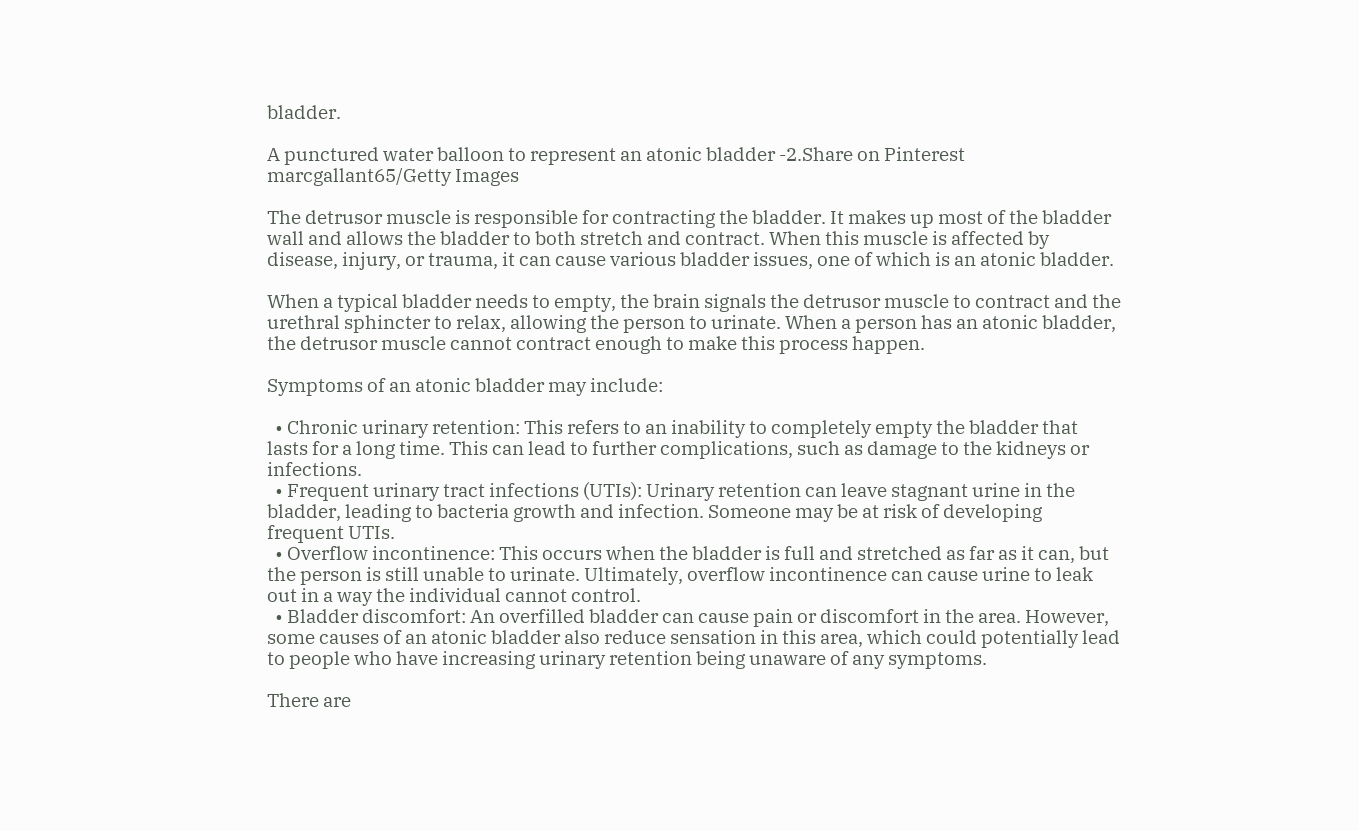bladder.

A punctured water balloon to represent an atonic bladder -2.Share on Pinterest
marcgallant65/Getty Images

The detrusor muscle is responsible for contracting the bladder. It makes up most of the bladder wall and allows the bladder to both stretch and contract. When this muscle is affected by disease, injury, or trauma, it can cause various bladder issues, one of which is an atonic bladder.

When a typical bladder needs to empty, the brain signals the detrusor muscle to contract and the urethral sphincter to relax, allowing the person to urinate. When a person has an atonic bladder, the detrusor muscle cannot contract enough to make this process happen.

Symptoms of an atonic bladder may include:

  • Chronic urinary retention: This refers to an inability to completely empty the bladder that lasts for a long time. This can lead to further complications, such as damage to the kidneys or infections.
  • Frequent urinary tract infections (UTIs): Urinary retention can leave stagnant urine in the bladder, leading to bacteria growth and infection. Someone may be at risk of developing frequent UTIs.
  • Overflow incontinence: This occurs when the bladder is full and stretched as far as it can, but the person is still unable to urinate. Ultimately, overflow incontinence can cause urine to leak out in a way the individual cannot control.
  • Bladder discomfort: An overfilled bladder can cause pain or discomfort in the area. However, some causes of an atonic bladder also reduce sensation in this area, which could potentially lead to people who have increasing urinary retention being unaware of any symptoms.

There are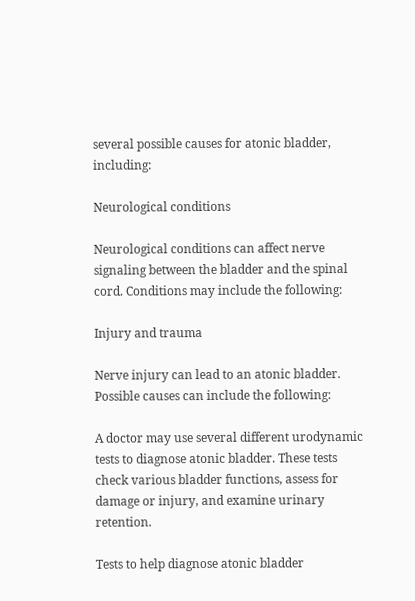several possible causes for atonic bladder, including:

Neurological conditions

Neurological conditions can affect nerve signaling between the bladder and the spinal cord. Conditions may include the following:

Injury and trauma

Nerve injury can lead to an atonic bladder. Possible causes can include the following:

A doctor may use several different urodynamic tests to diagnose atonic bladder. These tests check various bladder functions, assess for damage or injury, and examine urinary retention.

Tests to help diagnose atonic bladder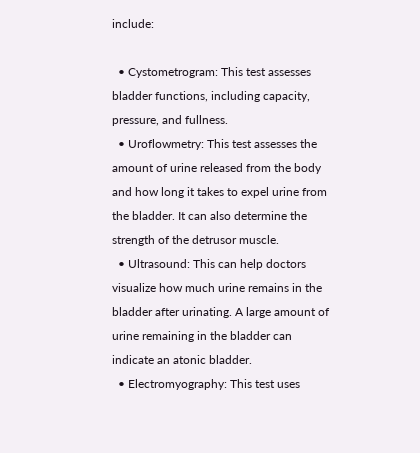include:

  • Cystometrogram: This test assesses bladder functions, including capacity, pressure, and fullness.
  • Uroflowmetry: This test assesses the amount of urine released from the body and how long it takes to expel urine from the bladder. It can also determine the strength of the detrusor muscle.
  • Ultrasound: This can help doctors visualize how much urine remains in the bladder after urinating. A large amount of urine remaining in the bladder can indicate an atonic bladder.
  • Electromyography: This test uses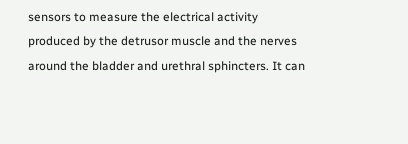sensors to measure the electrical activity produced by the detrusor muscle and the nerves around the bladder and urethral sphincters. It can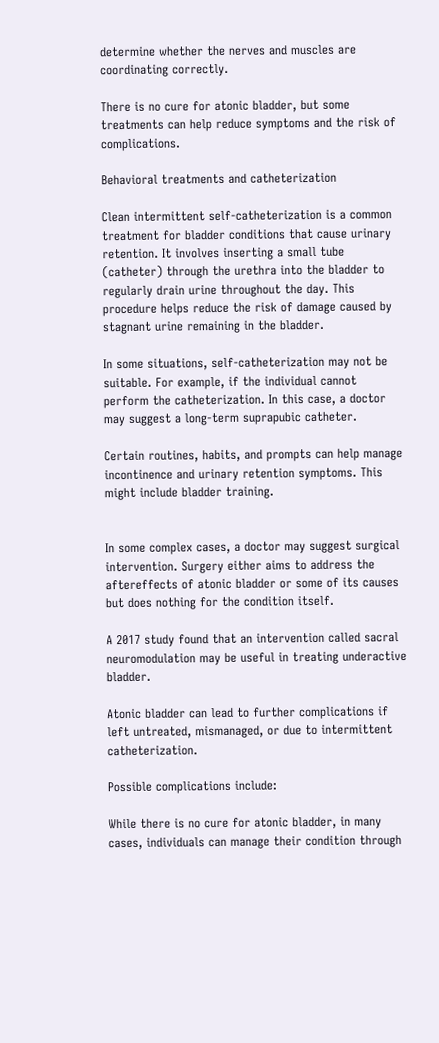determine whether the nerves and muscles are coordinating correctly.

There is no cure for atonic bladder, but some treatments can help reduce symptoms and the risk of complications.

Behavioral treatments and catheterization

Clean intermittent self-catheterization is a common treatment for bladder conditions that cause urinary retention. It involves inserting a small tube (catheter) through the urethra into the bladder to regularly drain urine throughout the day. This procedure helps reduce the risk of damage caused by stagnant urine remaining in the bladder.

In some situations, self-catheterization may not be suitable. For example, if the individual cannot perform the catheterization. In this case, a doctor may suggest a long-term suprapubic catheter.

Certain routines, habits, and prompts can help manage incontinence and urinary retention symptoms. This might include bladder training.


In some complex cases, a doctor may suggest surgical intervention. Surgery either aims to address the aftereffects of atonic bladder or some of its causes but does nothing for the condition itself.

A 2017 study found that an intervention called sacral neuromodulation may be useful in treating underactive bladder.

Atonic bladder can lead to further complications if left untreated, mismanaged, or due to intermittent catheterization.

Possible complications include:

While there is no cure for atonic bladder, in many cases, individuals can manage their condition through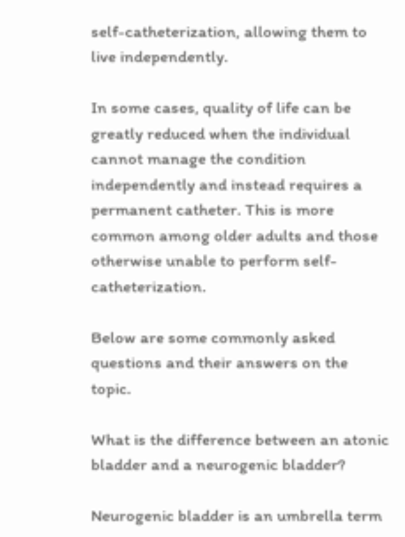self-catheterization, allowing them to live independently.

In some cases, quality of life can be greatly reduced when the individual cannot manage the condition independently and instead requires a permanent catheter. This is more common among older adults and those otherwise unable to perform self-catheterization.

Below are some commonly asked questions and their answers on the topic.

What is the difference between an atonic bladder and a neurogenic bladder?

Neurogenic bladder is an umbrella term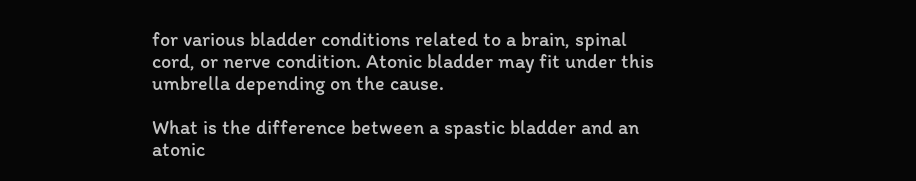for various bladder conditions related to a brain, spinal cord, or nerve condition. Atonic bladder may fit under this umbrella depending on the cause.

What is the difference between a spastic bladder and an atonic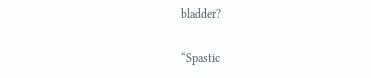bladder?

“Spastic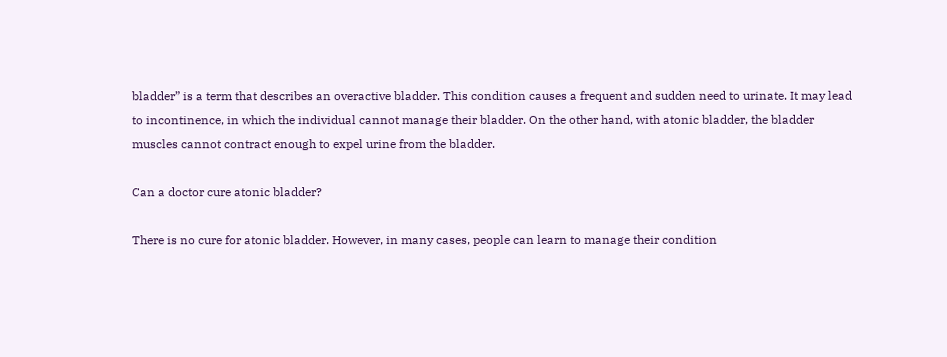bladder” is a term that describes an overactive bladder. This condition causes a frequent and sudden need to urinate. It may lead to incontinence, in which the individual cannot manage their bladder. On the other hand, with atonic bladder, the bladder muscles cannot contract enough to expel urine from the bladder.

Can a doctor cure atonic bladder?

There is no cure for atonic bladder. However, in many cases, people can learn to manage their condition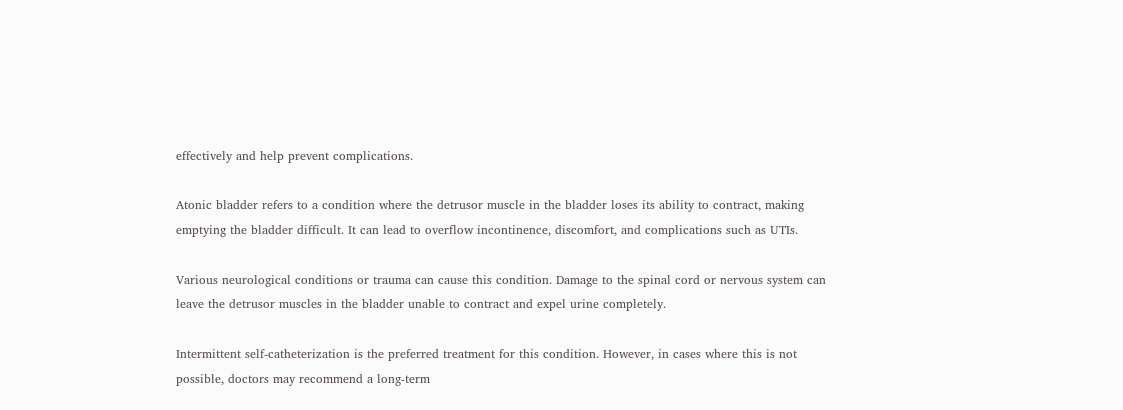effectively and help prevent complications.

Atonic bladder refers to a condition where the detrusor muscle in the bladder loses its ability to contract, making emptying the bladder difficult. It can lead to overflow incontinence, discomfort, and complications such as UTIs.

Various neurological conditions or trauma can cause this condition. Damage to the spinal cord or nervous system can leave the detrusor muscles in the bladder unable to contract and expel urine completely.

Intermittent self-catheterization is the preferred treatment for this condition. However, in cases where this is not possible, doctors may recommend a long-term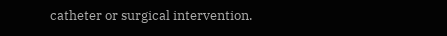catheter or surgical intervention.